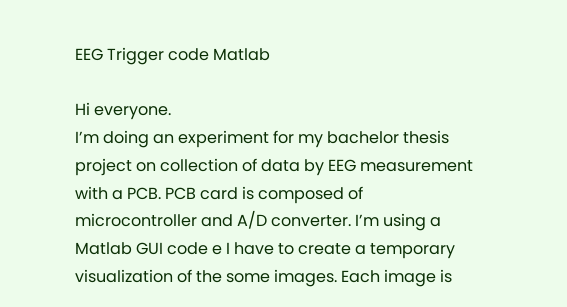EEG Trigger code Matlab

Hi everyone.
I’m doing an experiment for my bachelor thesis project on collection of data by EEG measurement with a PCB. PCB card is composed of microcontroller and A/D converter. I’m using a Matlab GUI code e I have to create a temporary visualization of the some images. Each image is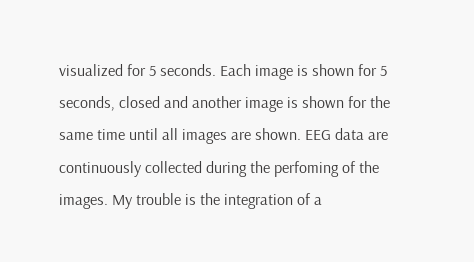visualized for 5 seconds. Each image is shown for 5 seconds, closed and another image is shown for the same time until all images are shown. EEG data are continuously collected during the perfoming of the images. My trouble is the integration of a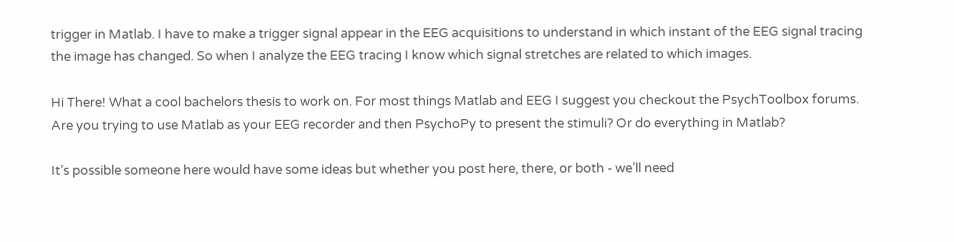trigger in Matlab. I have to make a trigger signal appear in the EEG acquisitions to understand in which instant of the EEG signal tracing the image has changed. So when I analyze the EEG tracing I know which signal stretches are related to which images.

Hi There! What a cool bachelors thesis to work on. For most things Matlab and EEG I suggest you checkout the PsychToolbox forums. Are you trying to use Matlab as your EEG recorder and then PsychoPy to present the stimuli? Or do everything in Matlab?

It’s possible someone here would have some ideas but whether you post here, there, or both - we’ll need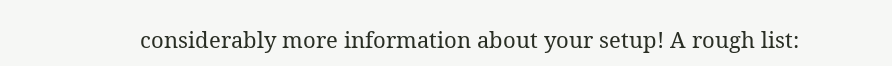considerably more information about your setup! A rough list: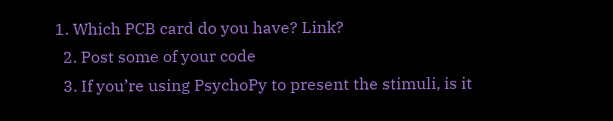1. Which PCB card do you have? Link?
  2. Post some of your code
  3. If you’re using PsychoPy to present the stimuli, is it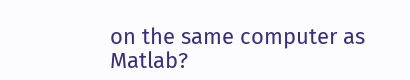on the same computer as Matlab?